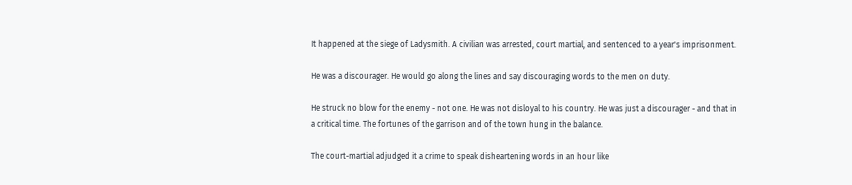It happened at the siege of Ladysmith. A civilian was arrested, court martial, and sentenced to a year's imprisonment.

He was a discourager. He would go along the lines and say discouraging words to the men on duty.

He struck no blow for the enemy - not one. He was not disloyal to his country. He was just a discourager - and that in a critical time. The fortunes of the garrison and of the town hung in the balance.

The court-martial adjudged it a crime to speak disheartening words in an hour like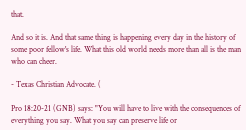that.

And so it is. And that same thing is happening every day in the history of some poor fellow's life. What this old world needs more than all is the man who can cheer.

- Texas Christian Advocate. (

Pro 18:20-21 (GNB) says: "You will have to live with the consequences of everything you say. What you say can preserve life or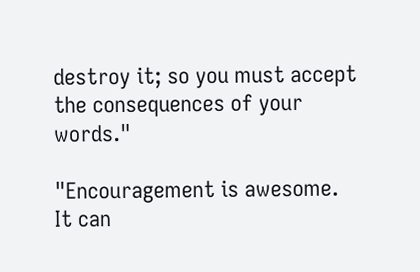destroy it; so you must accept the consequences of your words."

"Encouragement is awesome. It can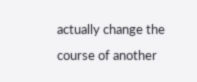actually change the course of another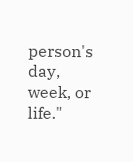person's day, week, or life."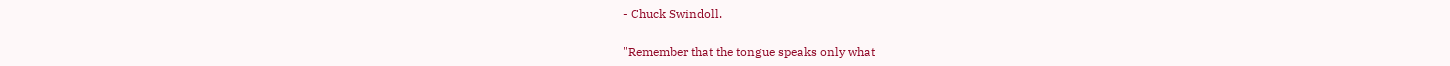- Chuck Swindoll.

"Remember that the tongue speaks only what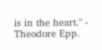is in the heart." - Theodore Epp.